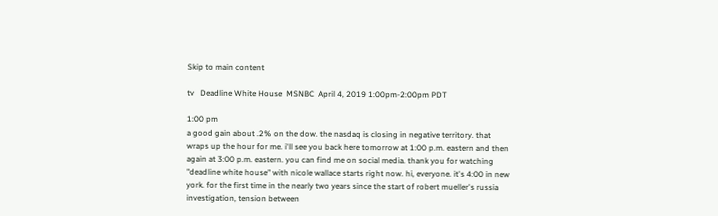Skip to main content

tv   Deadline White House  MSNBC  April 4, 2019 1:00pm-2:00pm PDT

1:00 pm
a good gain about .2% on the dow. the nasdaq is closing in negative territory. that wraps up the hour for me. i'll see you back here tomorrow at 1:00 p.m. eastern and then again at 3:00 p.m. eastern. you can find me on social media. thank you for watching "deadline white house" with nicole wallace starts right now. hi, everyone. it's 4:00 in new york. for the first time in the nearly two years since the start of robert mueller's russia investigation, tension between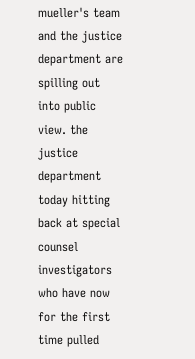mueller's team and the justice department are spilling out into public view. the justice department today hitting back at special counsel investigators who have now for the first time pulled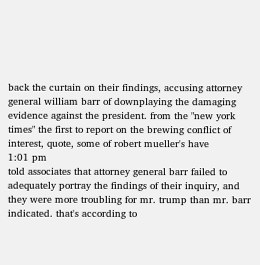back the curtain on their findings, accusing attorney general william barr of downplaying the damaging evidence against the president. from the "new york times" the first to report on the brewing conflict of interest, quote, some of robert mueller's have
1:01 pm
told associates that attorney general barr failed to adequately portray the findings of their inquiry, and they were more troubling for mr. trump than mr. barr indicated. that's according to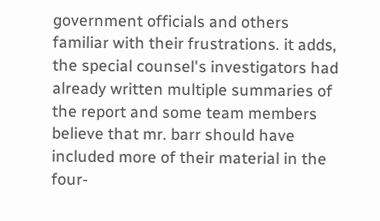government officials and others familiar with their frustrations. it adds, the special counsel's investigators had already written multiple summaries of the report and some team members believe that mr. barr should have included more of their material in the four-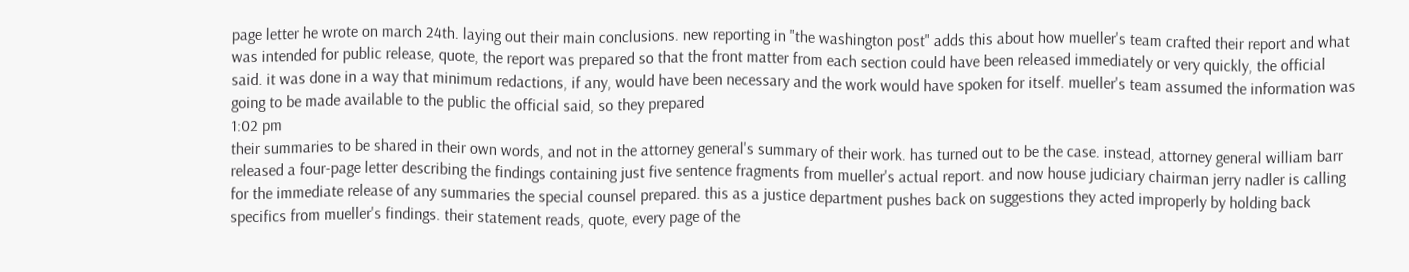page letter he wrote on march 24th. laying out their main conclusions. new reporting in "the washington post" adds this about how mueller's team crafted their report and what was intended for public release, quote, the report was prepared so that the front matter from each section could have been released immediately or very quickly, the official said. it was done in a way that minimum redactions, if any, would have been necessary and the work would have spoken for itself. mueller's team assumed the information was going to be made available to the public the official said, so they prepared
1:02 pm
their summaries to be shared in their own words, and not in the attorney general's summary of their work. has turned out to be the case. instead, attorney general william barr released a four-page letter describing the findings containing just five sentence fragments from mueller's actual report. and now house judiciary chairman jerry nadler is calling for the immediate release of any summaries the special counsel prepared. this as a justice department pushes back on suggestions they acted improperly by holding back specifics from mueller's findings. their statement reads, quote, every page of the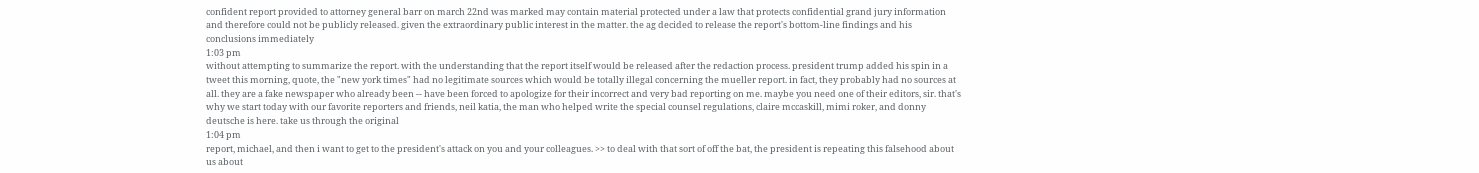confident report provided to attorney general barr on march 22nd was marked may contain material protected under a law that protects confidential grand jury information and therefore could not be publicly released. given the extraordinary public interest in the matter. the ag decided to release the report's bottom-line findings and his conclusions immediately
1:03 pm
without attempting to summarize the report. with the understanding that the report itself would be released after the redaction process. president trump added his spin in a tweet this morning, quote, the "new york times" had no legitimate sources which would be totally illegal concerning the mueller report. in fact, they probably had no sources at all. they are a fake newspaper who already been -- have been forced to apologize for their incorrect and very bad reporting on me. maybe you need one of their editors, sir. that's why we start today with our favorite reporters and friends, neil katia, the man who helped write the special counsel regulations, claire mccaskill, mimi roker, and donny deutsche is here. take us through the original
1:04 pm
report, michael, and then i want to get to the president's attack on you and your colleagues. >> to deal with that sort of off the bat, the president is repeating this falsehood about us about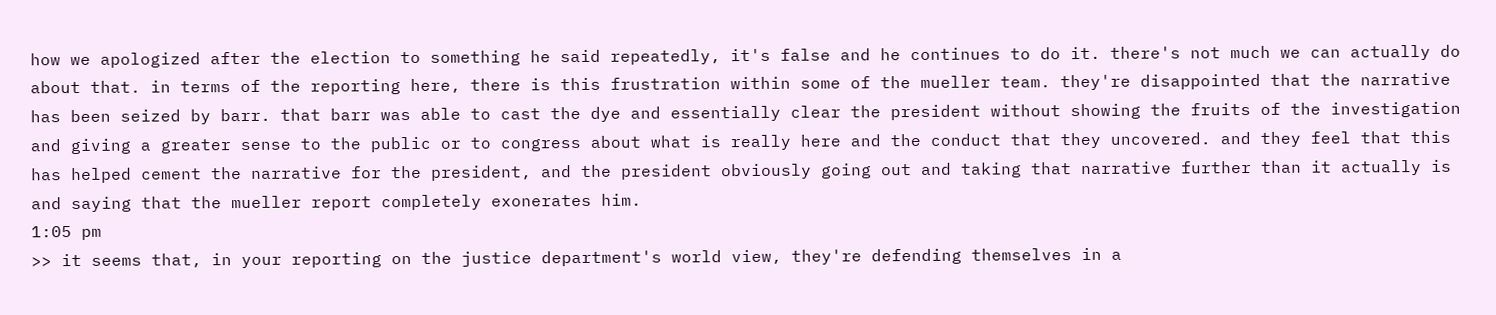how we apologized after the election to something he said repeatedly, it's false and he continues to do it. there's not much we can actually do about that. in terms of the reporting here, there is this frustration within some of the mueller team. they're disappointed that the narrative has been seized by barr. that barr was able to cast the dye and essentially clear the president without showing the fruits of the investigation and giving a greater sense to the public or to congress about what is really here and the conduct that they uncovered. and they feel that this has helped cement the narrative for the president, and the president obviously going out and taking that narrative further than it actually is and saying that the mueller report completely exonerates him.
1:05 pm
>> it seems that, in your reporting on the justice department's world view, they're defending themselves in a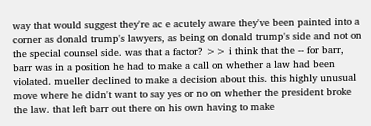way that would suggest they're ac e acutely aware they've been painted into a corner as donald trump's lawyers, as being on donald trump's side and not on the special counsel side. was that a factor? >> i think that the -- for barr, barr was in a position he had to make a call on whether a law had been violated. mueller declined to make a decision about this. this highly unusual move where he didn't want to say yes or no on whether the president broke the law. that left barr out there on his own having to make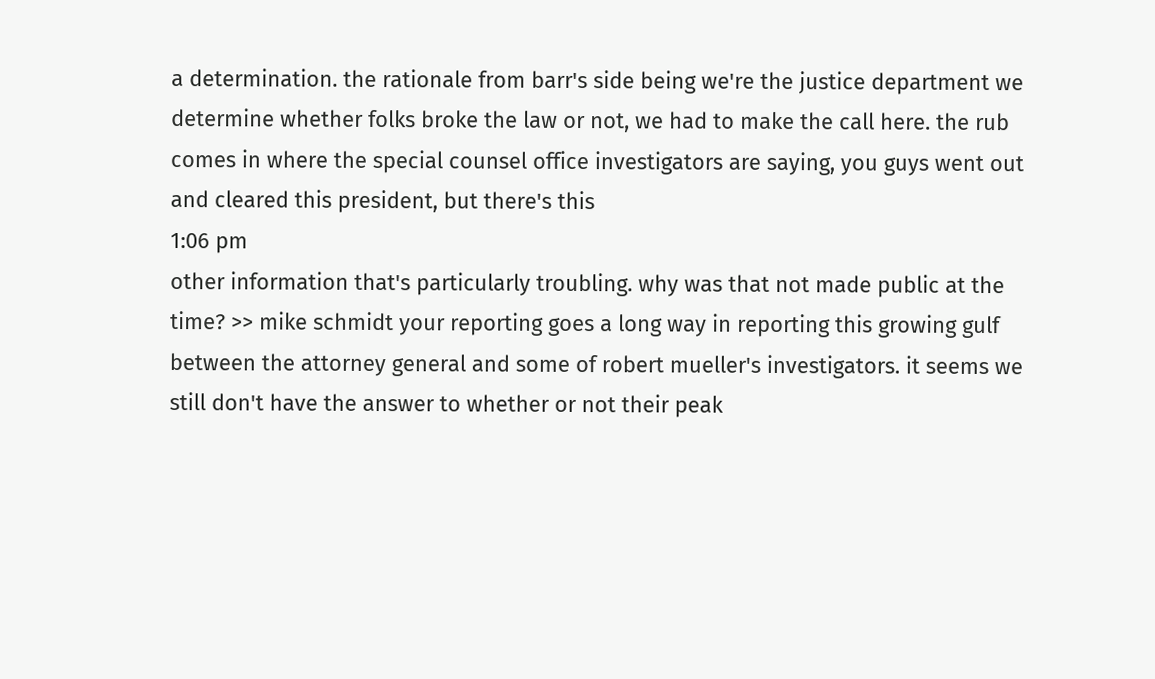a determination. the rationale from barr's side being we're the justice department we determine whether folks broke the law or not, we had to make the call here. the rub comes in where the special counsel office investigators are saying, you guys went out and cleared this president, but there's this
1:06 pm
other information that's particularly troubling. why was that not made public at the time? >> mike schmidt your reporting goes a long way in reporting this growing gulf between the attorney general and some of robert mueller's investigators. it seems we still don't have the answer to whether or not their peak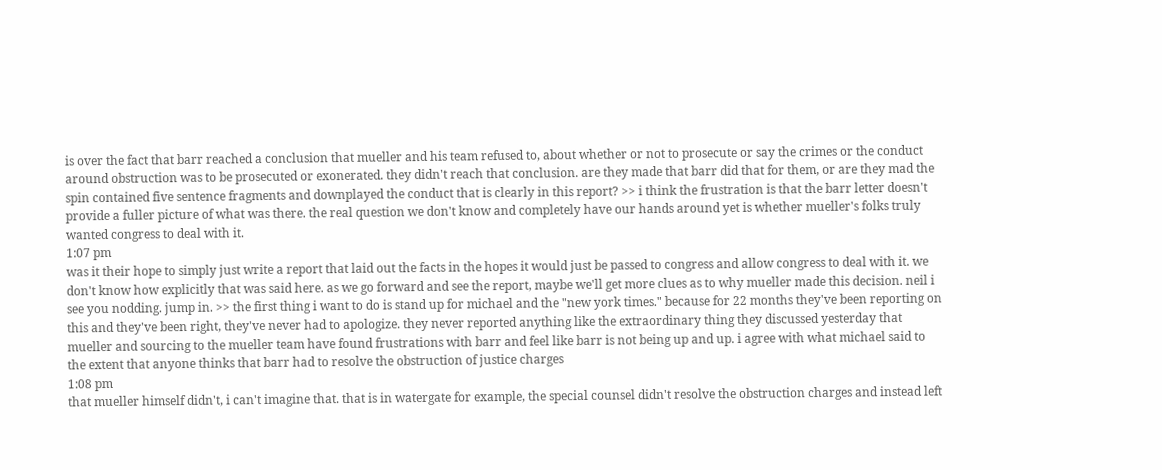is over the fact that barr reached a conclusion that mueller and his team refused to, about whether or not to prosecute or say the crimes or the conduct around obstruction was to be prosecuted or exonerated. they didn't reach that conclusion. are they made that barr did that for them, or are they mad the spin contained five sentence fragments and downplayed the conduct that is clearly in this report? >> i think the frustration is that the barr letter doesn't provide a fuller picture of what was there. the real question we don't know and completely have our hands around yet is whether mueller's folks truly wanted congress to deal with it.
1:07 pm
was it their hope to simply just write a report that laid out the facts in the hopes it would just be passed to congress and allow congress to deal with it. we don't know how explicitly that was said here. as we go forward and see the report, maybe we'll get more clues as to why mueller made this decision. neil i see you nodding. jump in. >> the first thing i want to do is stand up for michael and the "new york times." because for 22 months they've been reporting on this and they've been right, they've never had to apologize. they never reported anything like the extraordinary thing they discussed yesterday that mueller and sourcing to the mueller team have found frustrations with barr and feel like barr is not being up and up. i agree with what michael said to the extent that anyone thinks that barr had to resolve the obstruction of justice charges
1:08 pm
that mueller himself didn't, i can't imagine that. that is in watergate for example, the special counsel didn't resolve the obstruction charges and instead left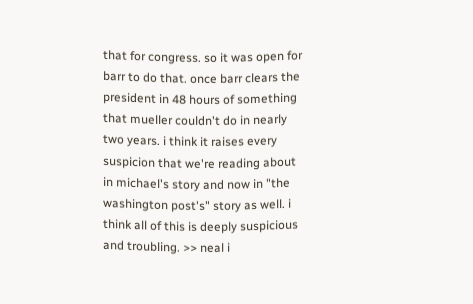that for congress. so it was open for barr to do that. once barr clears the president in 48 hours of something that mueller couldn't do in nearly two years. i think it raises every suspicion that we're reading about in michael's story and now in "the washington post's" story as well. i think all of this is deeply suspicious and troubling. >> neal i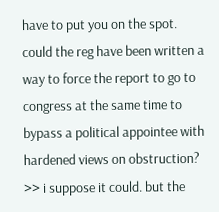have to put you on the spot. could the reg have been written a way to force the report to go to congress at the same time to bypass a political appointee with hardened views on obstruction? >> i suppose it could. but the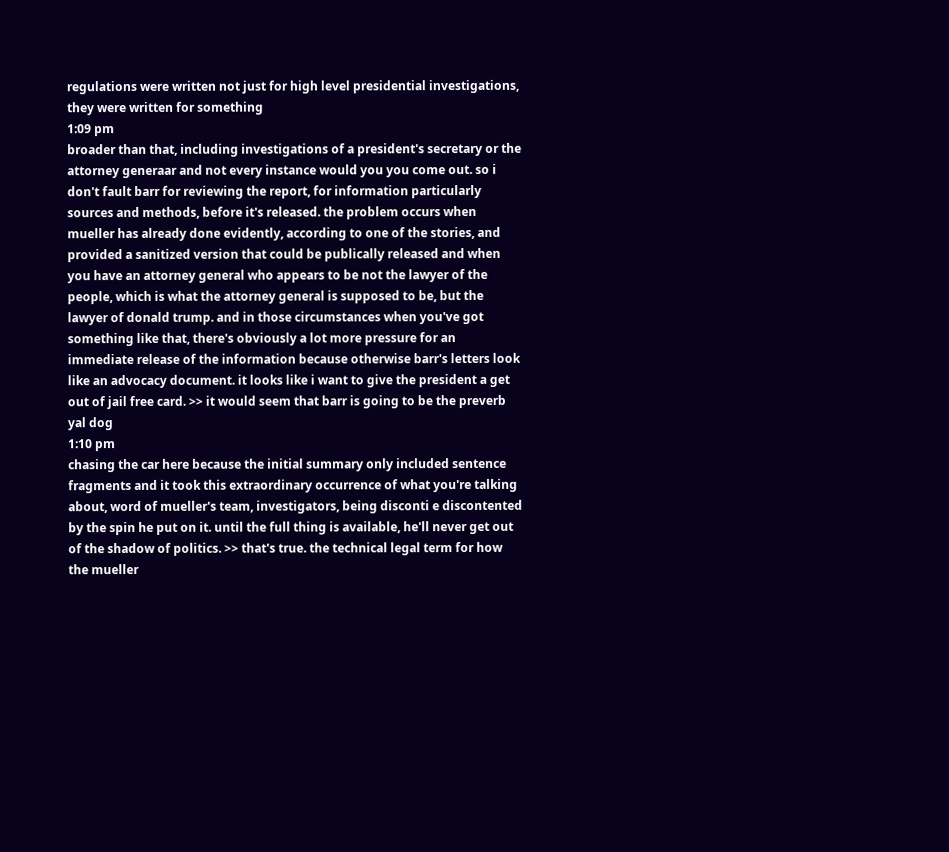regulations were written not just for high level presidential investigations, they were written for something
1:09 pm
broader than that, including investigations of a president's secretary or the attorney generaar and not every instance would you you come out. so i don't fault barr for reviewing the report, for information particularly sources and methods, before it's released. the problem occurs when mueller has already done evidently, according to one of the stories, and provided a sanitized version that could be publically released and when you have an attorney general who appears to be not the lawyer of the people, which is what the attorney general is supposed to be, but the lawyer of donald trump. and in those circumstances when you've got something like that, there's obviously a lot more pressure for an immediate release of the information because otherwise barr's letters look like an advocacy document. it looks like i want to give the president a get out of jail free card. >> it would seem that barr is going to be the preverb yal dog
1:10 pm
chasing the car here because the initial summary only included sentence fragments and it took this extraordinary occurrence of what you're talking about, word of mueller's team, investigators, being disconti e discontented by the spin he put on it. until the full thing is available, he'll never get out of the shadow of politics. >> that's true. the technical legal term for how the mueller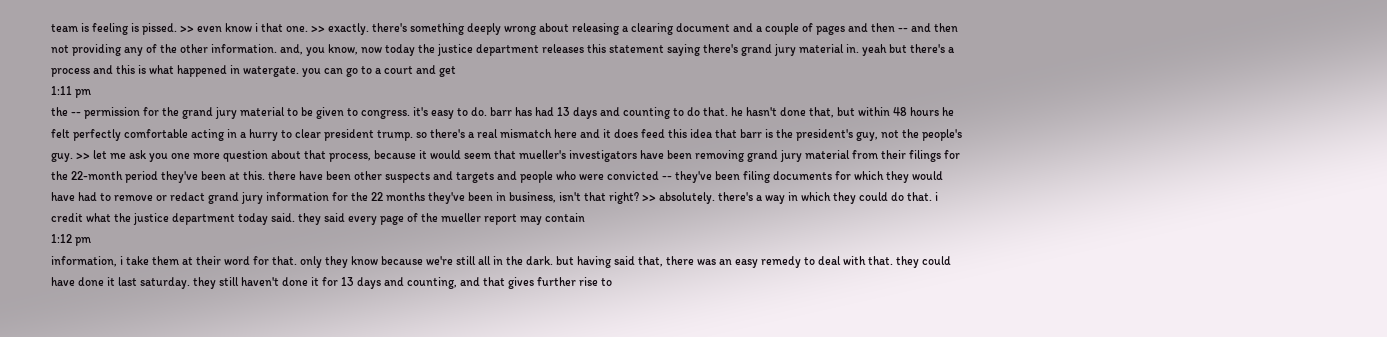team is feeling is pissed. >> even know i that one. >> exactly. there's something deeply wrong about releasing a clearing document and a couple of pages and then -- and then not providing any of the other information. and, you know, now today the justice department releases this statement saying there's grand jury material in. yeah but there's a process and this is what happened in watergate. you can go to a court and get
1:11 pm
the -- permission for the grand jury material to be given to congress. it's easy to do. barr has had 13 days and counting to do that. he hasn't done that, but within 48 hours he felt perfectly comfortable acting in a hurry to clear president trump. so there's a real mismatch here and it does feed this idea that barr is the president's guy, not the people's guy. >> let me ask you one more question about that process, because it would seem that mueller's investigators have been removing grand jury material from their filings for the 22-month period they've been at this. there have been other suspects and targets and people who were convicted -- they've been filing documents for which they would have had to remove or redact grand jury information for the 22 months they've been in business, isn't that right? >> absolutely. there's a way in which they could do that. i credit what the justice department today said. they said every page of the mueller report may contain
1:12 pm
information, i take them at their word for that. only they know because we're still all in the dark. but having said that, there was an easy remedy to deal with that. they could have done it last saturday. they still haven't done it for 13 days and counting, and that gives further rise to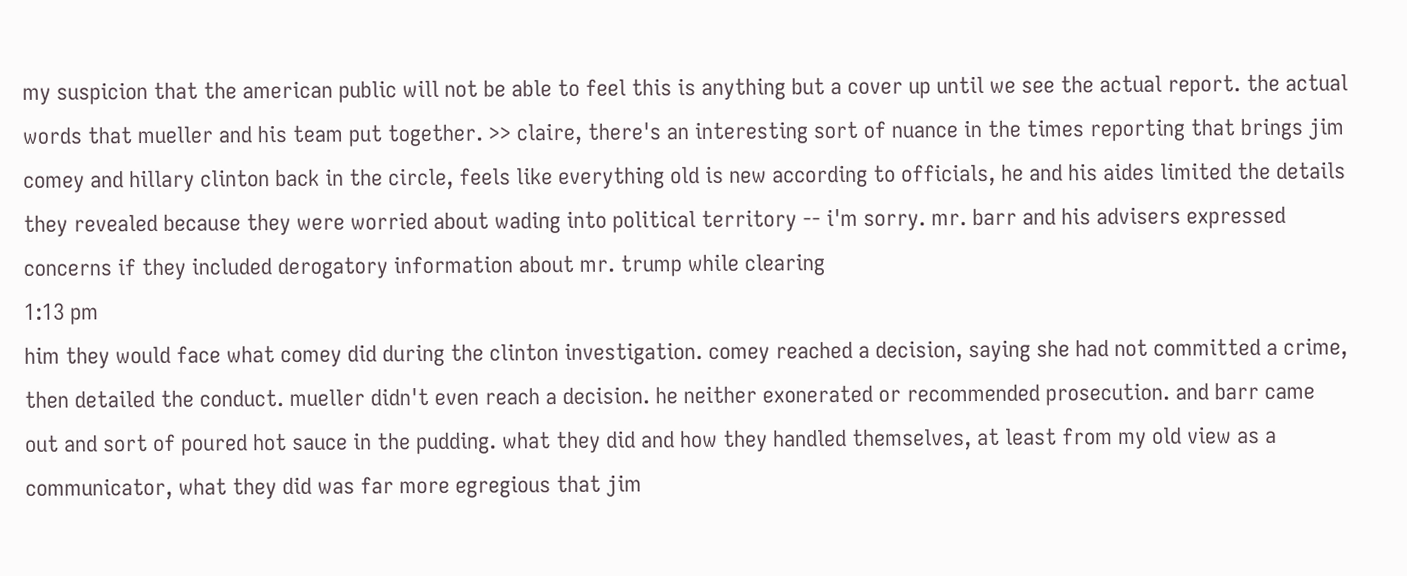my suspicion that the american public will not be able to feel this is anything but a cover up until we see the actual report. the actual words that mueller and his team put together. >> claire, there's an interesting sort of nuance in the times reporting that brings jim comey and hillary clinton back in the circle, feels like everything old is new according to officials, he and his aides limited the details they revealed because they were worried about wading into political territory -- i'm sorry. mr. barr and his advisers expressed concerns if they included derogatory information about mr. trump while clearing
1:13 pm
him they would face what comey did during the clinton investigation. comey reached a decision, saying she had not committed a crime, then detailed the conduct. mueller didn't even reach a decision. he neither exonerated or recommended prosecution. and barr came out and sort of poured hot sauce in the pudding. what they did and how they handled themselves, at least from my old view as a communicator, what they did was far more egregious that jim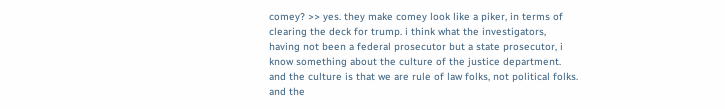comey? >> yes. they make comey look like a piker, in terms of clearing the deck for trump. i think what the investigators, having not been a federal prosecutor but a state prosecutor, i know something about the culture of the justice department. and the culture is that we are rule of law folks, not political folks. and the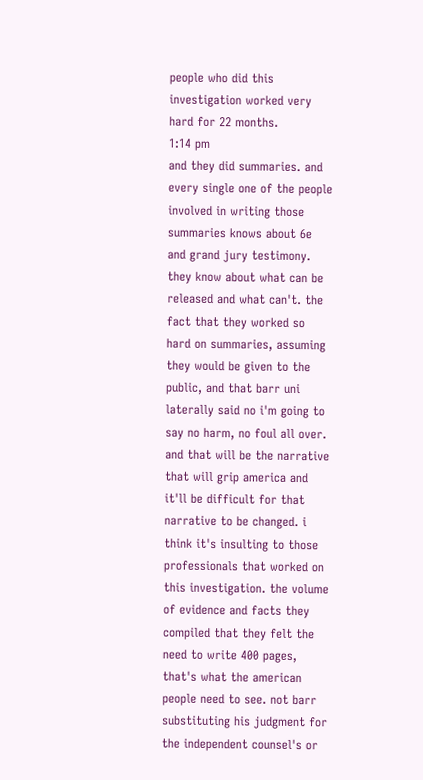people who did this investigation worked very hard for 22 months.
1:14 pm
and they did summaries. and every single one of the people involved in writing those summaries knows about 6e and grand jury testimony. they know about what can be released and what can't. the fact that they worked so hard on summaries, assuming they would be given to the public, and that barr uni laterally said no i'm going to say no harm, no foul all over. and that will be the narrative that will grip america and it'll be difficult for that narrative to be changed. i think it's insulting to those professionals that worked on this investigation. the volume of evidence and facts they compiled that they felt the need to write 400 pages, that's what the american people need to see. not barr substituting his judgment for the independent counsel's or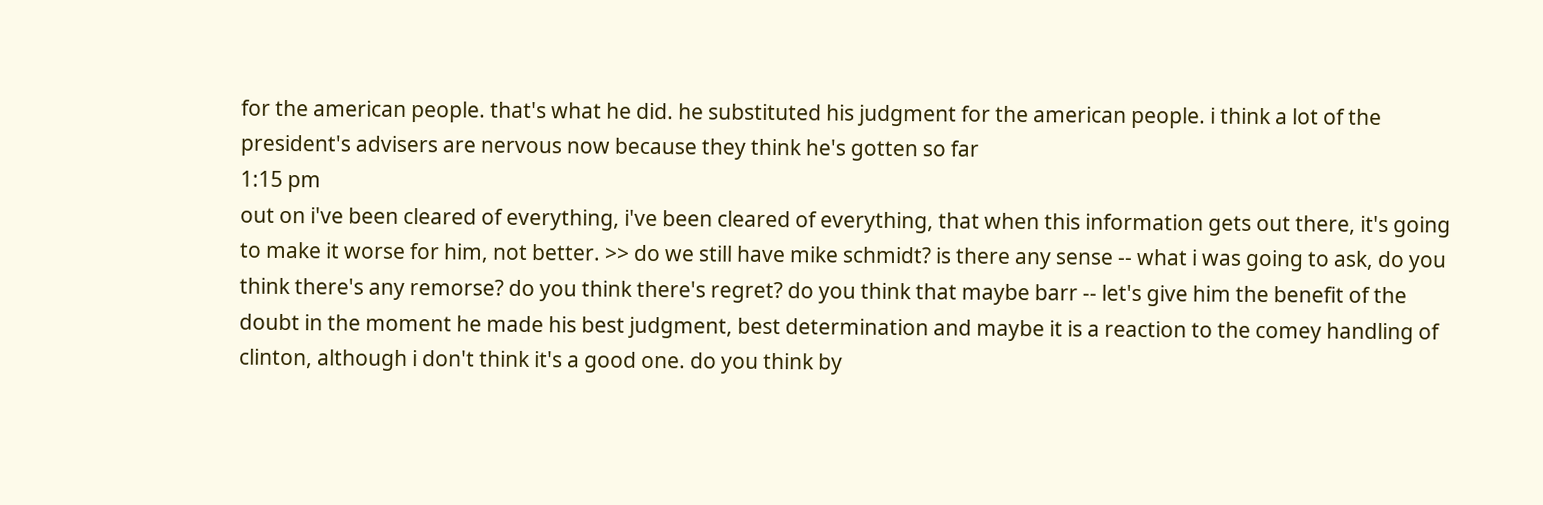for the american people. that's what he did. he substituted his judgment for the american people. i think a lot of the president's advisers are nervous now because they think he's gotten so far
1:15 pm
out on i've been cleared of everything, i've been cleared of everything, that when this information gets out there, it's going to make it worse for him, not better. >> do we still have mike schmidt? is there any sense -- what i was going to ask, do you think there's any remorse? do you think there's regret? do you think that maybe barr -- let's give him the benefit of the doubt in the moment he made his best judgment, best determination and maybe it is a reaction to the comey handling of clinton, although i don't think it's a good one. do you think by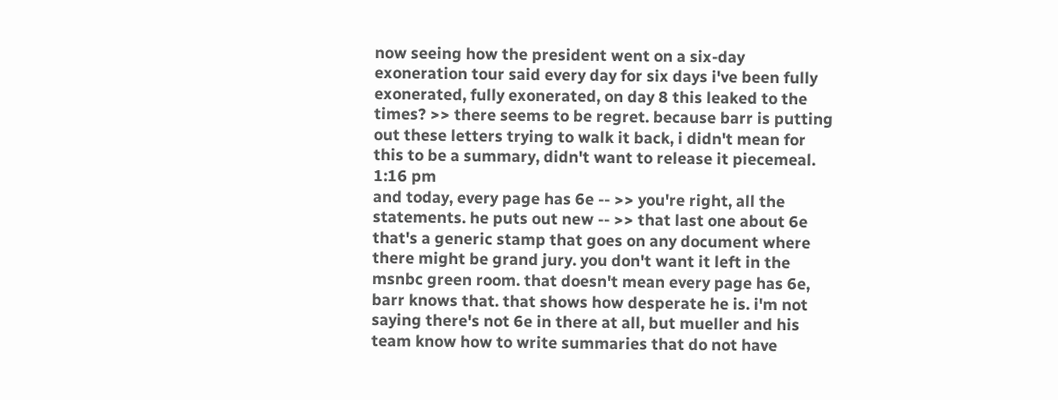now seeing how the president went on a six-day exoneration tour said every day for six days i've been fully exonerated, fully exonerated, on day 8 this leaked to the times? >> there seems to be regret. because barr is putting out these letters trying to walk it back, i didn't mean for this to be a summary, didn't want to release it piecemeal.
1:16 pm
and today, every page has 6e -- >> you're right, all the statements. he puts out new -- >> that last one about 6e that's a generic stamp that goes on any document where there might be grand jury. you don't want it left in the msnbc green room. that doesn't mean every page has 6e, barr knows that. that shows how desperate he is. i'm not saying there's not 6e in there at all, but mueller and his team know how to write summaries that do not have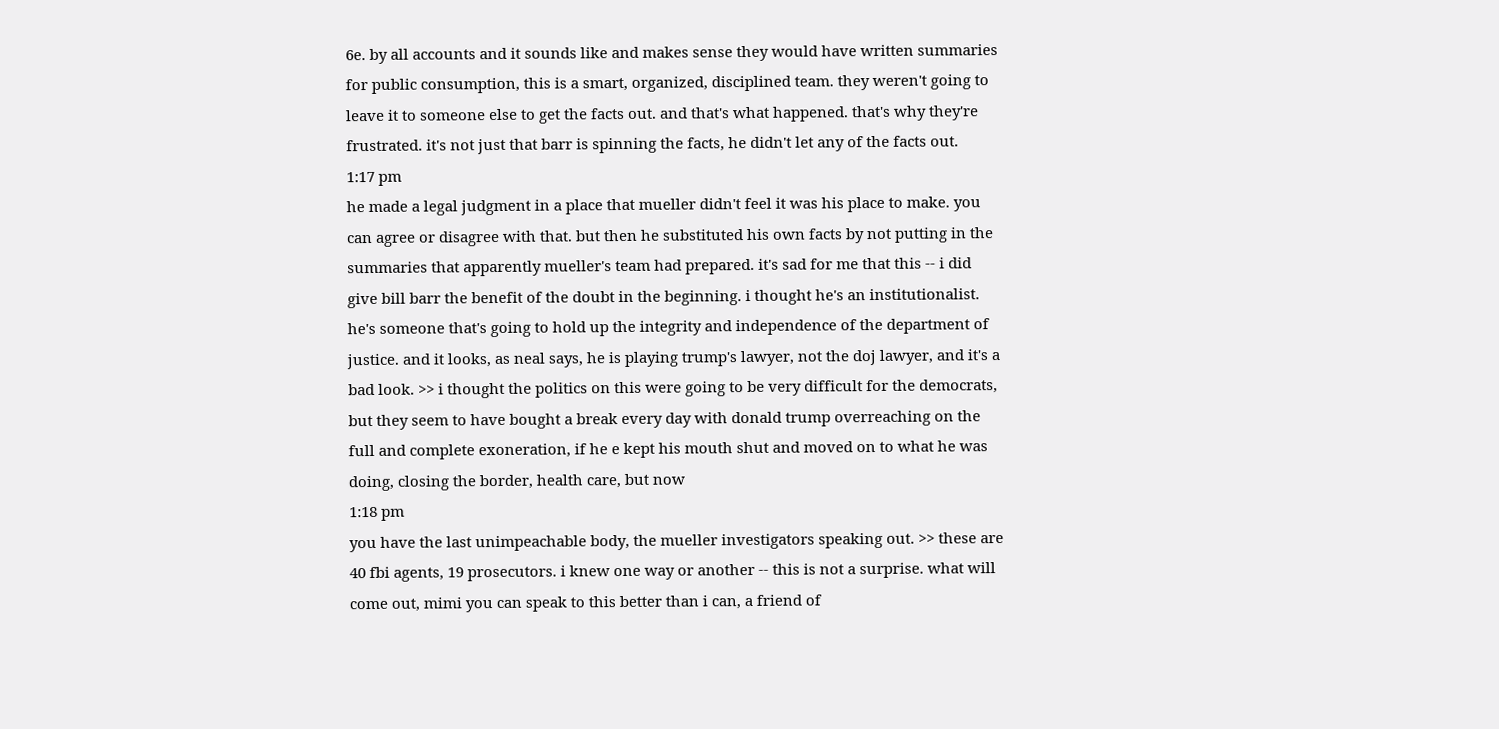6e. by all accounts and it sounds like and makes sense they would have written summaries for public consumption, this is a smart, organized, disciplined team. they weren't going to leave it to someone else to get the facts out. and that's what happened. that's why they're frustrated. it's not just that barr is spinning the facts, he didn't let any of the facts out.
1:17 pm
he made a legal judgment in a place that mueller didn't feel it was his place to make. you can agree or disagree with that. but then he substituted his own facts by not putting in the summaries that apparently mueller's team had prepared. it's sad for me that this -- i did give bill barr the benefit of the doubt in the beginning. i thought he's an institutionalist. he's someone that's going to hold up the integrity and independence of the department of justice. and it looks, as neal says, he is playing trump's lawyer, not the doj lawyer, and it's a bad look. >> i thought the politics on this were going to be very difficult for the democrats, but they seem to have bought a break every day with donald trump overreaching on the full and complete exoneration, if he e kept his mouth shut and moved on to what he was doing, closing the border, health care, but now
1:18 pm
you have the last unimpeachable body, the mueller investigators speaking out. >> these are 40 fbi agents, 19 prosecutors. i knew one way or another -- this is not a surprise. what will come out, mimi you can speak to this better than i can, a friend of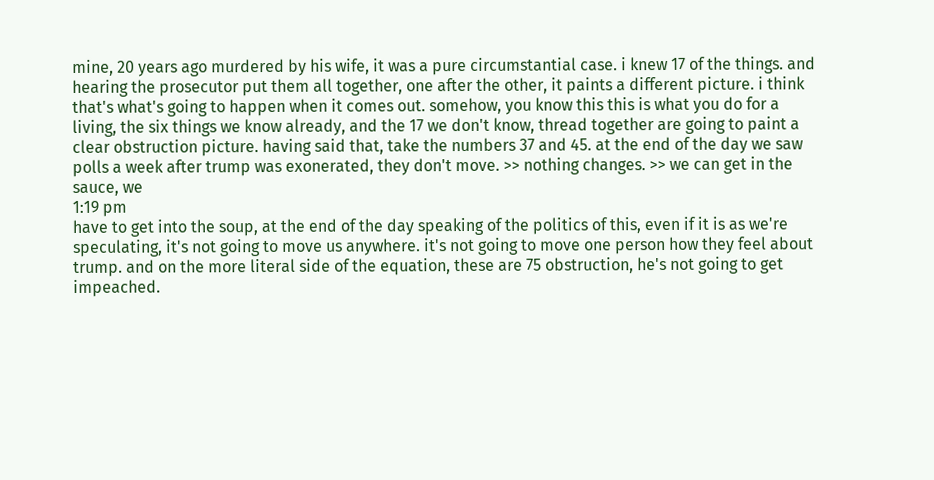mine, 20 years ago murdered by his wife, it was a pure circumstantial case. i knew 17 of the things. and hearing the prosecutor put them all together, one after the other, it paints a different picture. i think that's what's going to happen when it comes out. somehow, you know this this is what you do for a living, the six things we know already, and the 17 we don't know, thread together are going to paint a clear obstruction picture. having said that, take the numbers 37 and 45. at the end of the day we saw polls a week after trump was exonerated, they don't move. >> nothing changes. >> we can get in the sauce, we
1:19 pm
have to get into the soup, at the end of the day speaking of the politics of this, even if it is as we're speculating, it's not going to move us anywhere. it's not going to move one person how they feel about trump. and on the more literal side of the equation, these are 75 obstruction, he's not going to get impeached.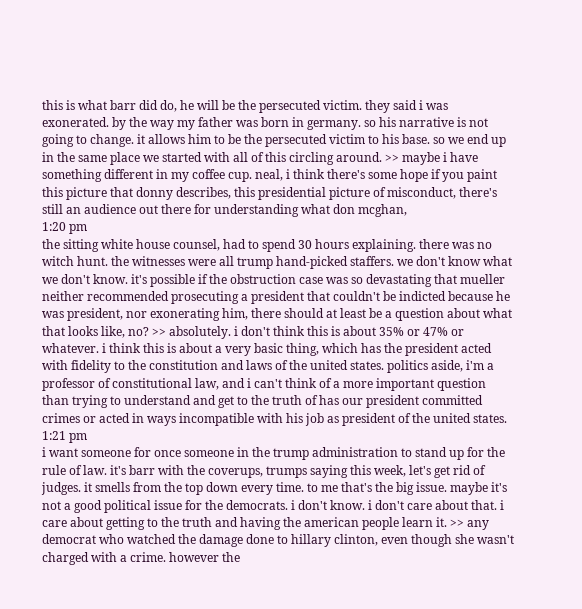this is what barr did do, he will be the persecuted victim. they said i was exonerated. by the way my father was born in germany. so his narrative is not going to change. it allows him to be the persecuted victim to his base. so we end up in the same place we started with all of this circling around. >> maybe i have something different in my coffee cup. neal, i think there's some hope if you paint this picture that donny describes, this presidential picture of misconduct, there's still an audience out there for understanding what don mcghan,
1:20 pm
the sitting white house counsel, had to spend 30 hours explaining. there was no witch hunt. the witnesses were all trump hand-picked staffers. we don't know what we don't know. it's possible if the obstruction case was so devastating that mueller neither recommended prosecuting a president that couldn't be indicted because he was president, nor exonerating him, there should at least be a question about what that looks like, no? >> absolutely. i don't think this is about 35% or 47% or whatever. i think this is about a very basic thing, which has the president acted with fidelity to the constitution and laws of the united states. politics aside, i'm a professor of constitutional law, and i can't think of a more important question than trying to understand and get to the truth of has our president committed crimes or acted in ways incompatible with his job as president of the united states.
1:21 pm
i want someone for once someone in the trump administration to stand up for the rule of law. it's barr with the coverups, trumps saying this week, let's get rid of judges. it smells from the top down every time. to me that's the big issue. maybe it's not a good political issue for the democrats. i don't know. i don't care about that. i care about getting to the truth and having the american people learn it. >> any democrat who watched the damage done to hillary clinton, even though she wasn't charged with a crime. however the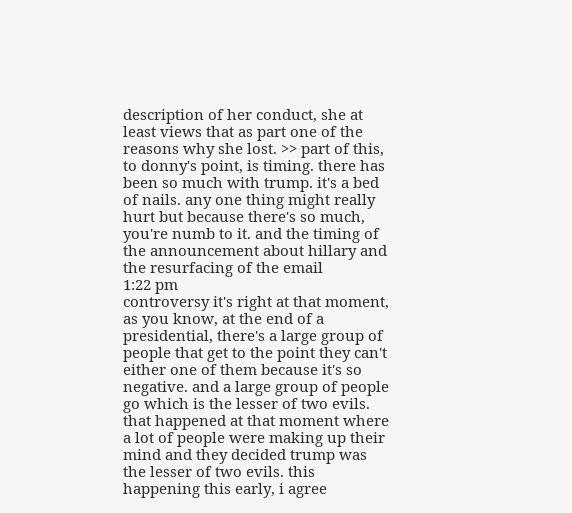description of her conduct, she at least views that as part one of the reasons why she lost. >> part of this, to donny's point, is timing. there has been so much with trump. it's a bed of nails. any one thing might really hurt but because there's so much, you're numb to it. and the timing of the announcement about hillary and the resurfacing of the email
1:22 pm
controversy it's right at that moment, as you know, at the end of a presidential, there's a large group of people that get to the point they can't either one of them because it's so negative. and a large group of people go which is the lesser of two evils. that happened at that moment where a lot of people were making up their mind and they decided trump was the lesser of two evils. this happening this early, i agree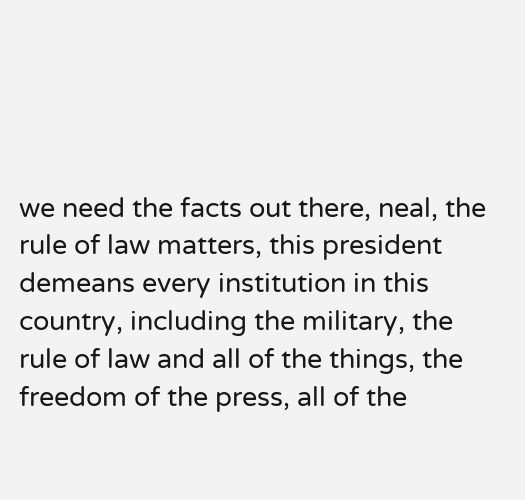we need the facts out there, neal, the rule of law matters, this president demeans every institution in this country, including the military, the rule of law and all of the things, the freedom of the press, all of the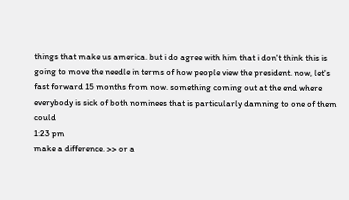things that make us america. but i do agree with him that i don't think this is going to move the needle in terms of how people view the president. now, let's fast forward 15 months from now. something coming out at the end where everybody is sick of both nominees that is particularly damning to one of them could
1:23 pm
make a difference. >> or a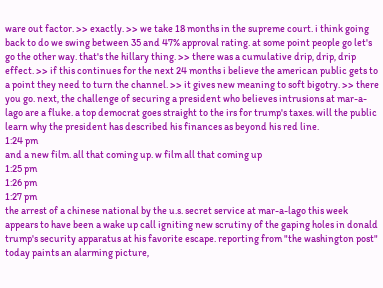ware out factor. >> exactly. >> we take 18 months in the supreme court. i think going back to do we swing between 35 and 47% approval rating. at some point people go let's go the other way. that's the hillary thing. >> there was a cumulative drip, drip, drip effect. >> if this continues for the next 24 months i believe the american public gets to a point they need to turn the channel. >> it gives new meaning to soft bigotry. >> there you go. next, the challenge of securing a president who believes intrusions at mar-a-lago are a fluke. a top democrat goes straight to the irs for trump's taxes. will the public learn why the president has described his finances as beyond his red line.
1:24 pm
and a new film. all that coming up. w film all that coming up
1:25 pm
1:26 pm
1:27 pm
the arrest of a chinese national by the u.s. secret service at mar-a-lago this week appears to have been a wake up call igniting new scrutiny of the gaping holes in donald trump's security apparatus at his favorite escape. reporting from "the washington post" today paints an alarming picture,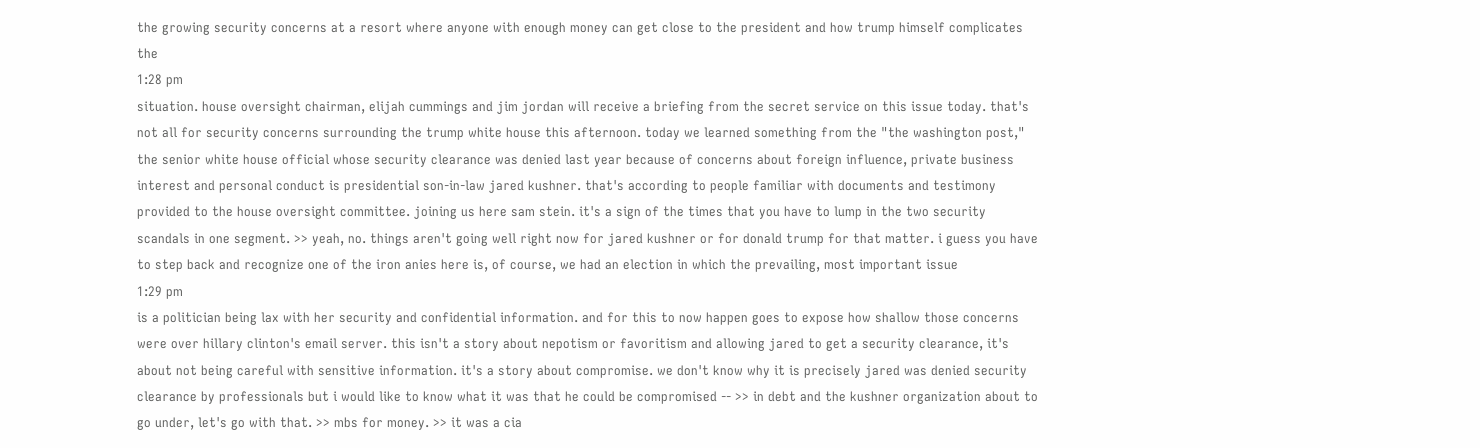the growing security concerns at a resort where anyone with enough money can get close to the president and how trump himself complicates the
1:28 pm
situation. house oversight chairman, elijah cummings and jim jordan will receive a briefing from the secret service on this issue today. that's not all for security concerns surrounding the trump white house this afternoon. today we learned something from the "the washington post," the senior white house official whose security clearance was denied last year because of concerns about foreign influence, private business interest and personal conduct is presidential son-in-law jared kushner. that's according to people familiar with documents and testimony provided to the house oversight committee. joining us here sam stein. it's a sign of the times that you have to lump in the two security scandals in one segment. >> yeah, no. things aren't going well right now for jared kushner or for donald trump for that matter. i guess you have to step back and recognize one of the iron anies here is, of course, we had an election in which the prevailing, most important issue
1:29 pm
is a politician being lax with her security and confidential information. and for this to now happen goes to expose how shallow those concerns were over hillary clinton's email server. this isn't a story about nepotism or favoritism and allowing jared to get a security clearance, it's about not being careful with sensitive information. it's a story about compromise. we don't know why it is precisely jared was denied security clearance by professionals but i would like to know what it was that he could be compromised -- >> in debt and the kushner organization about to go under, let's go with that. >> mbs for money. >> it was a cia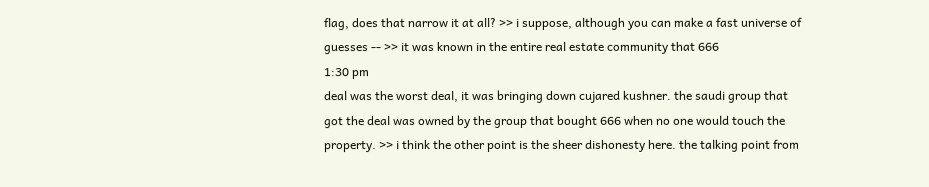flag, does that narrow it at all? >> i suppose, although you can make a fast universe of guesses -- >> it was known in the entire real estate community that 666
1:30 pm
deal was the worst deal, it was bringing down cujared kushner. the saudi group that got the deal was owned by the group that bought 666 when no one would touch the property. >> i think the other point is the sheer dishonesty here. the talking point from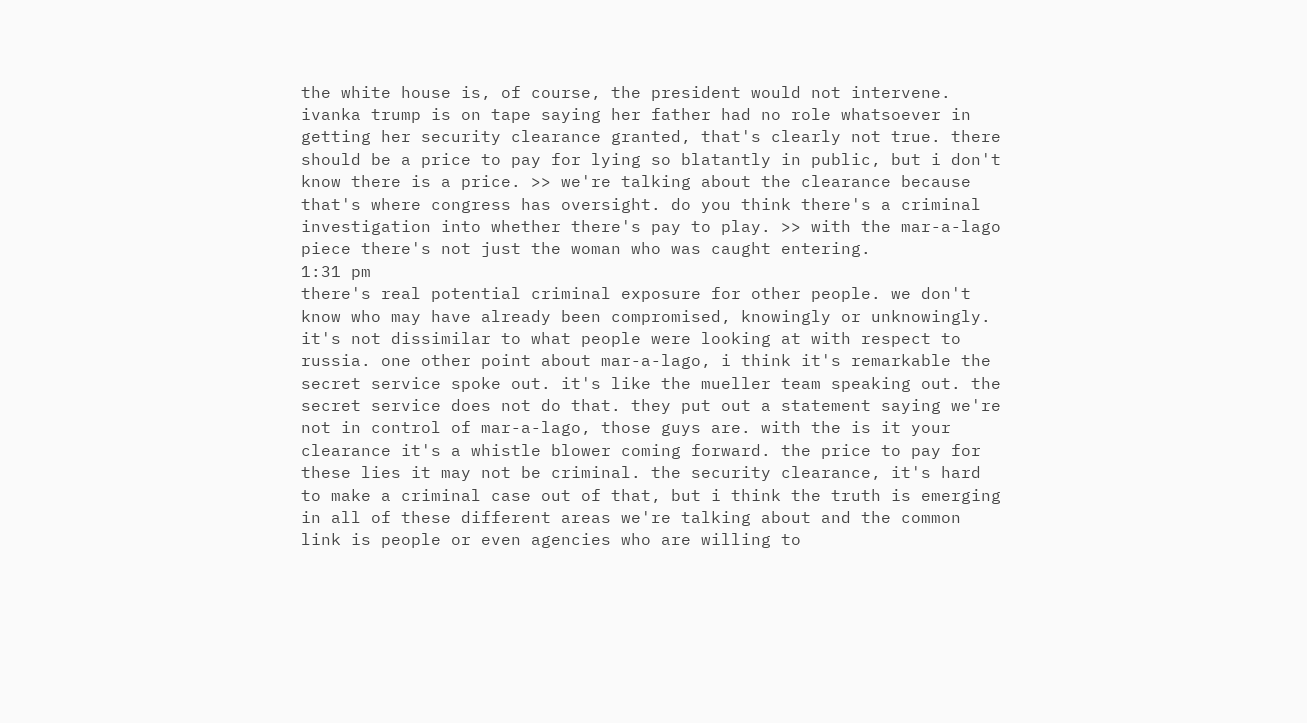the white house is, of course, the president would not intervene. ivanka trump is on tape saying her father had no role whatsoever in getting her security clearance granted, that's clearly not true. there should be a price to pay for lying so blatantly in public, but i don't know there is a price. >> we're talking about the clearance because that's where congress has oversight. do you think there's a criminal investigation into whether there's pay to play. >> with the mar-a-lago piece there's not just the woman who was caught entering.
1:31 pm
there's real potential criminal exposure for other people. we don't know who may have already been compromised, knowingly or unknowingly. it's not dissimilar to what people were looking at with respect to russia. one other point about mar-a-lago, i think it's remarkable the secret service spoke out. it's like the mueller team speaking out. the secret service does not do that. they put out a statement saying we're not in control of mar-a-lago, those guys are. with the is it your clearance it's a whistle blower coming forward. the price to pay for these lies it may not be criminal. the security clearance, it's hard to make a criminal case out of that, but i think the truth is emerging in all of these different areas we're talking about and the common link is people or even agencies who are willing to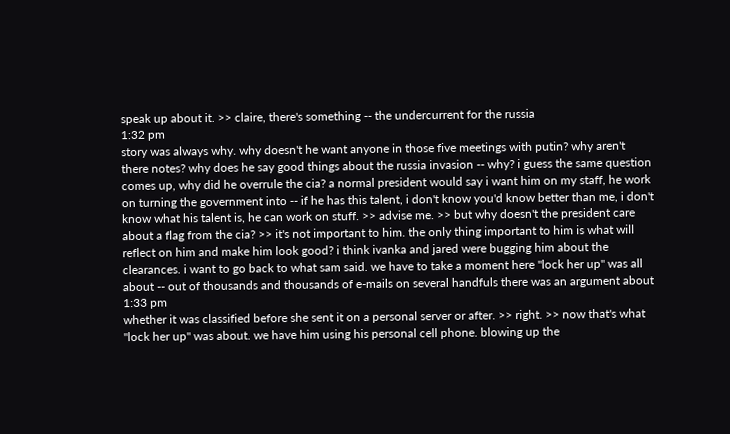speak up about it. >> claire, there's something -- the undercurrent for the russia
1:32 pm
story was always why. why doesn't he want anyone in those five meetings with putin? why aren't there notes? why does he say good things about the russia invasion -- why? i guess the same question comes up, why did he overrule the cia? a normal president would say i want him on my staff, he work on turning the government into -- if he has this talent, i don't know you'd know better than me, i don't know what his talent is, he can work on stuff. >> advise me. >> but why doesn't the president care about a flag from the cia? >> it's not important to him. the only thing important to him is what will reflect on him and make him look good? i think ivanka and jared were bugging him about the clearances. i want to go back to what sam said. we have to take a moment here "lock her up" was all about -- out of thousands and thousands of e-mails on several handfuls there was an argument about
1:33 pm
whether it was classified before she sent it on a personal server or after. >> right. >> now that's what "lock her up" was about. we have him using his personal cell phone. blowing up the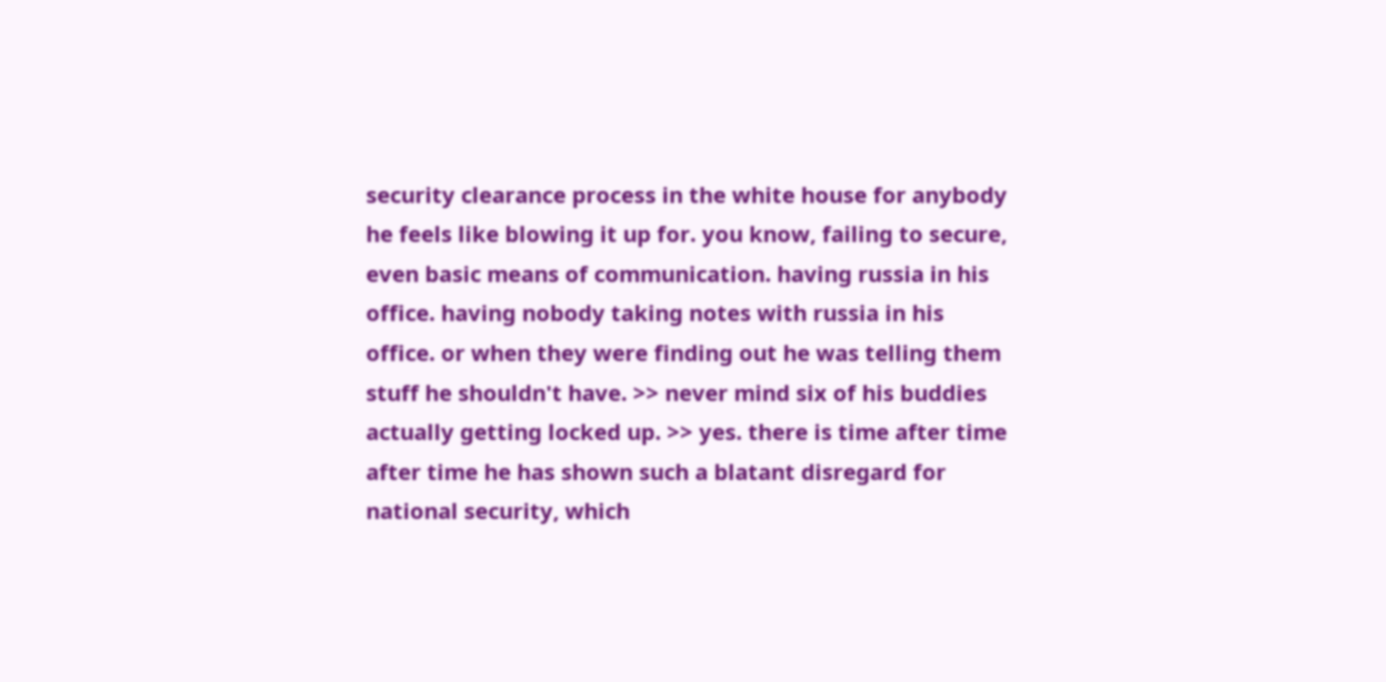security clearance process in the white house for anybody he feels like blowing it up for. you know, failing to secure, even basic means of communication. having russia in his office. having nobody taking notes with russia in his office. or when they were finding out he was telling them stuff he shouldn't have. >> never mind six of his buddies actually getting locked up. >> yes. there is time after time after time he has shown such a blatant disregard for national security, which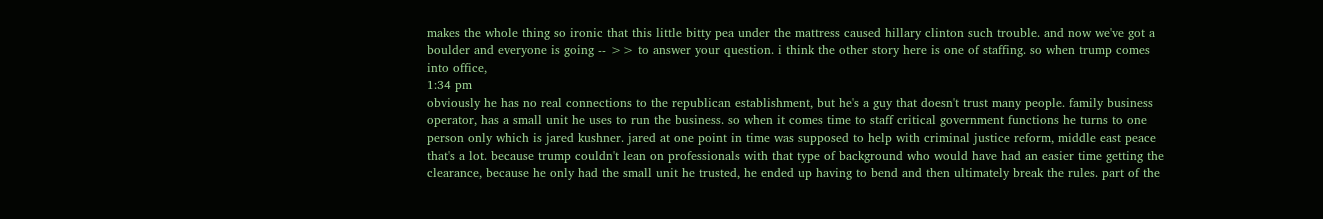makes the whole thing so ironic that this little bitty pea under the mattress caused hillary clinton such trouble. and now we've got a boulder and everyone is going -- >> to answer your question. i think the other story here is one of staffing. so when trump comes into office,
1:34 pm
obviously he has no real connections to the republican establishment, but he's a guy that doesn't trust many people. family business operator, has a small unit he uses to run the business. so when it comes time to staff critical government functions he turns to one person only which is jared kushner. jared at one point in time was supposed to help with criminal justice reform, middle east peace that's a lot. because trump couldn't lean on professionals with that type of background who would have had an easier time getting the clearance, because he only had the small unit he trusted, he ended up having to bend and then ultimately break the rules. part of the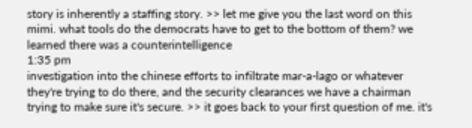story is inherently a staffing story. >> let me give you the last word on this mimi. what tools do the democrats have to get to the bottom of them? we learned there was a counterintelligence
1:35 pm
investigation into the chinese efforts to infiltrate mar-a-lago or whatever they're trying to do there, and the security clearances we have a chairman trying to make sure it's secure. >> it goes back to your first question of me. it's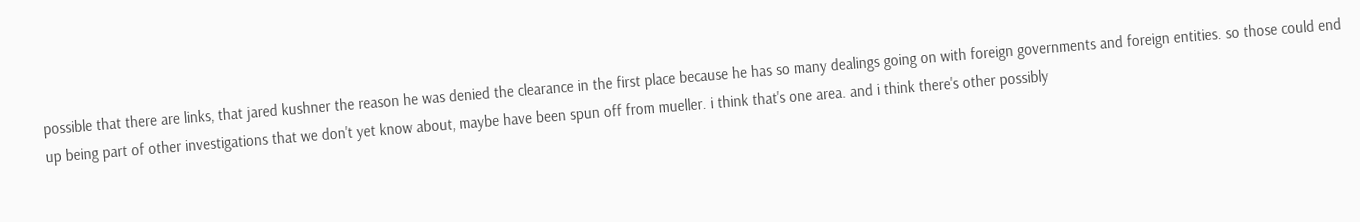possible that there are links, that jared kushner the reason he was denied the clearance in the first place because he has so many dealings going on with foreign governments and foreign entities. so those could end up being part of other investigations that we don't yet know about, maybe have been spun off from mueller. i think that's one area. and i think there's other possibly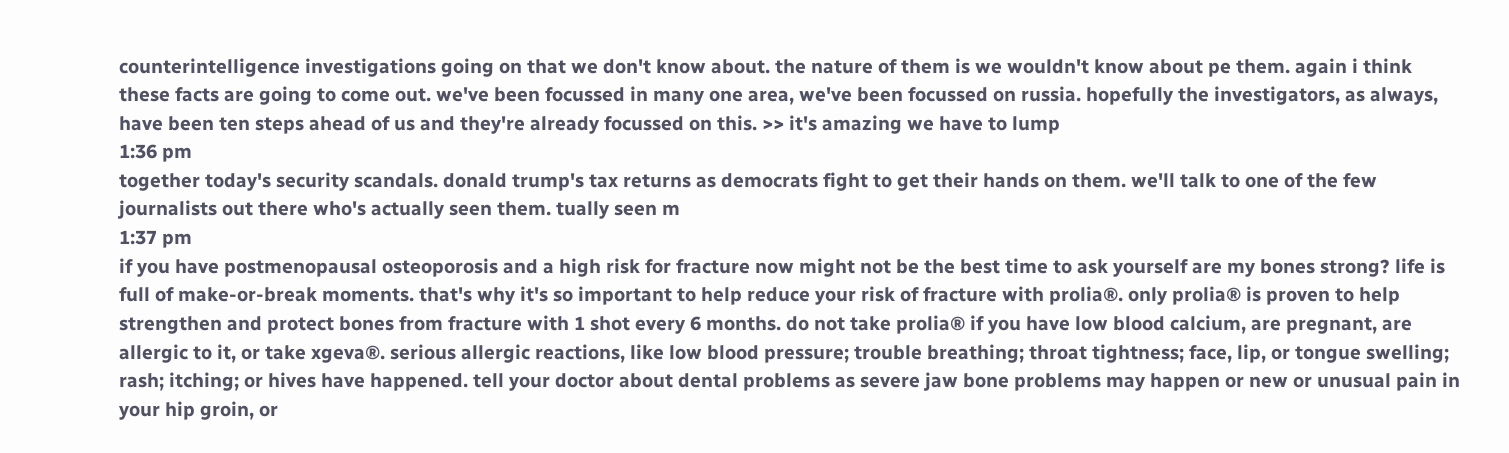counterintelligence investigations going on that we don't know about. the nature of them is we wouldn't know about pe them. again i think these facts are going to come out. we've been focussed in many one area, we've been focussed on russia. hopefully the investigators, as always, have been ten steps ahead of us and they're already focussed on this. >> it's amazing we have to lump
1:36 pm
together today's security scandals. donald trump's tax returns as democrats fight to get their hands on them. we'll talk to one of the few journalists out there who's actually seen them. tually seen m
1:37 pm
if you have postmenopausal osteoporosis and a high risk for fracture now might not be the best time to ask yourself are my bones strong? life is full of make-or-break moments. that's why it's so important to help reduce your risk of fracture with prolia®. only prolia® is proven to help strengthen and protect bones from fracture with 1 shot every 6 months. do not take prolia® if you have low blood calcium, are pregnant, are allergic to it, or take xgeva®. serious allergic reactions, like low blood pressure; trouble breathing; throat tightness; face, lip, or tongue swelling; rash; itching; or hives have happened. tell your doctor about dental problems as severe jaw bone problems may happen or new or unusual pain in your hip groin, or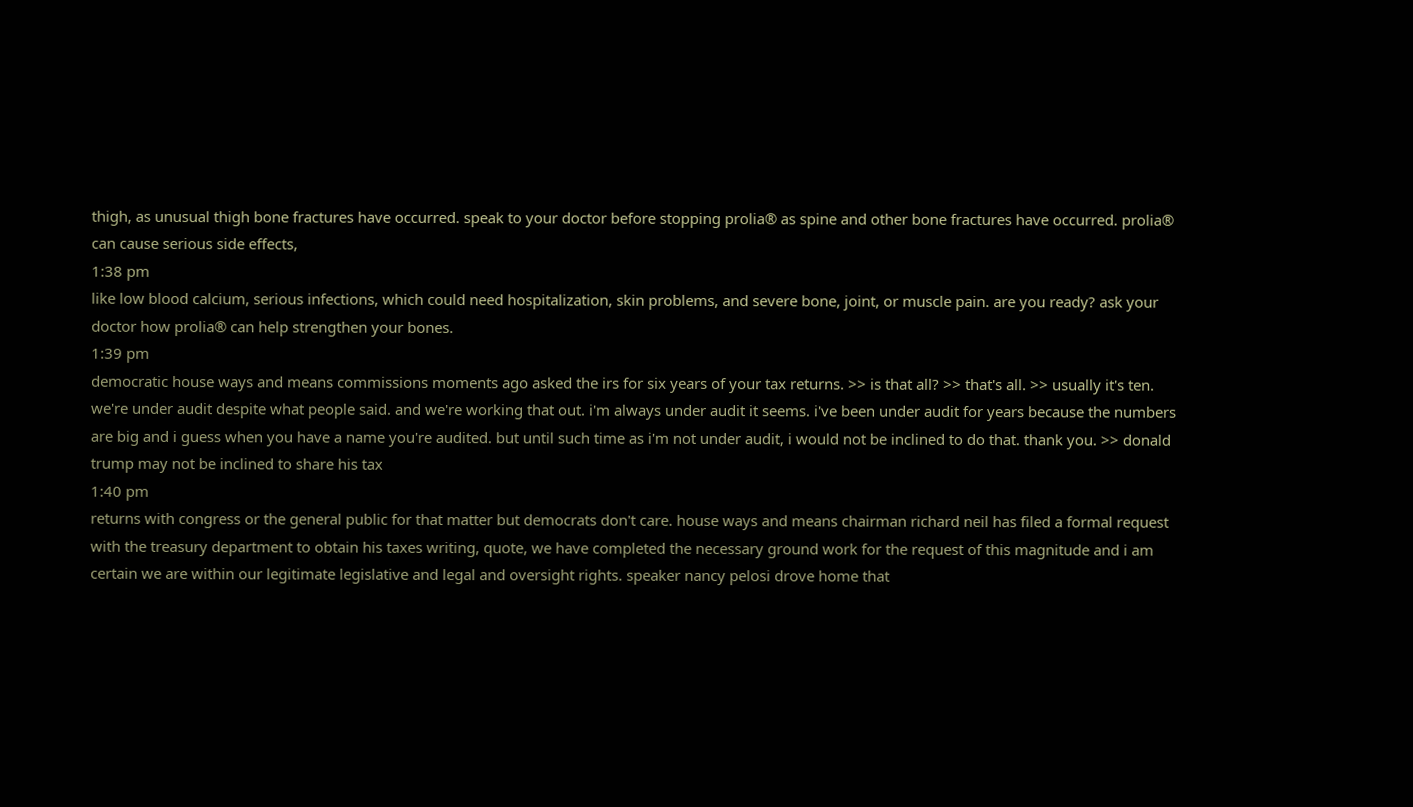thigh, as unusual thigh bone fractures have occurred. speak to your doctor before stopping prolia® as spine and other bone fractures have occurred. prolia® can cause serious side effects,
1:38 pm
like low blood calcium, serious infections, which could need hospitalization, skin problems, and severe bone, joint, or muscle pain. are you ready? ask your doctor how prolia® can help strengthen your bones.
1:39 pm
democratic house ways and means commissions moments ago asked the irs for six years of your tax returns. >> is that all? >> that's all. >> usually it's ten. we're under audit despite what people said. and we're working that out. i'm always under audit it seems. i've been under audit for years because the numbers are big and i guess when you have a name you're audited. but until such time as i'm not under audit, i would not be inclined to do that. thank you. >> donald trump may not be inclined to share his tax
1:40 pm
returns with congress or the general public for that matter but democrats don't care. house ways and means chairman richard neil has filed a formal request with the treasury department to obtain his taxes writing, quote, we have completed the necessary ground work for the request of this magnitude and i am certain we are within our legitimate legislative and legal and oversight rights. speaker nancy pelosi drove home that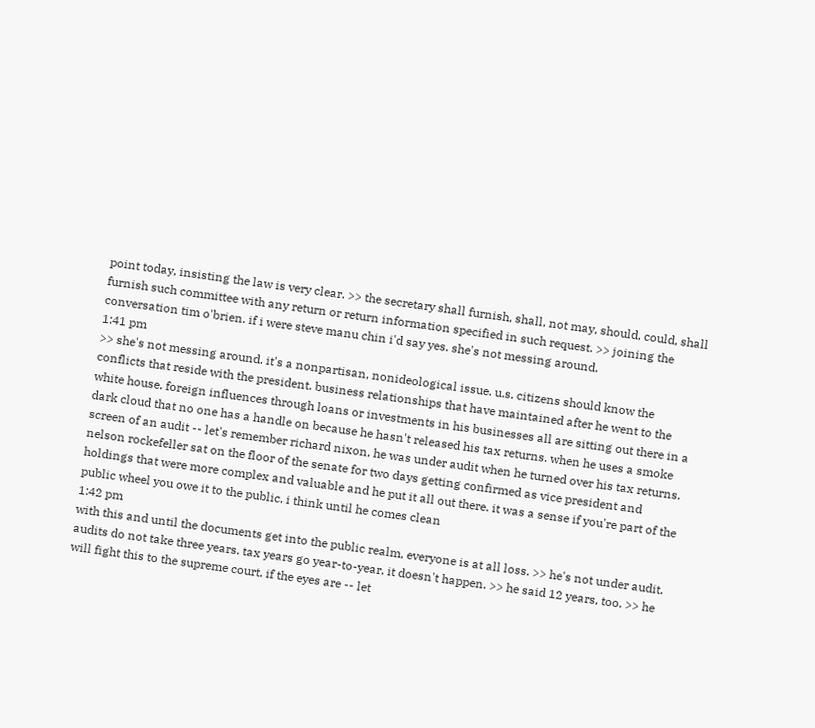point today, insisting the law is very clear. >> the secretary shall furnish, shall, not may, should, could, shall furnish such committee with any return or return information specified in such request. >> joining the conversation tim o'brien. if i were steve manu chin i'd say yes. she's not messing around.
1:41 pm
>> she's not messing around. it's a nonpartisan, nonideological issue. u.s. citizens should know the conflicts that reside with the president. business relationships that have maintained after he went to the white house. foreign influences through loans or investments in his businesses all are sitting out there in a dark cloud that no one has a handle on because he hasn't released his tax returns. when he uses a smoke screen of an audit -- let's remember richard nixon, he was under audit when he turned over his tax returns. nelson rockefeller sat on the floor of the senate for two days getting confirmed as vice president and holdings that were more complex and valuable and he put it all out there. it was a sense if you're part of the public wheel you owe it to the public. i think until he comes clean
1:42 pm
with this and until the documents get into the public realm, everyone is at all loss. >> he's not under audit. audits do not take three years. tax years go year-to-year. it doesn't happen. >> he said 12 years, too. >> he will fight this to the supreme court. if the eyes are -- let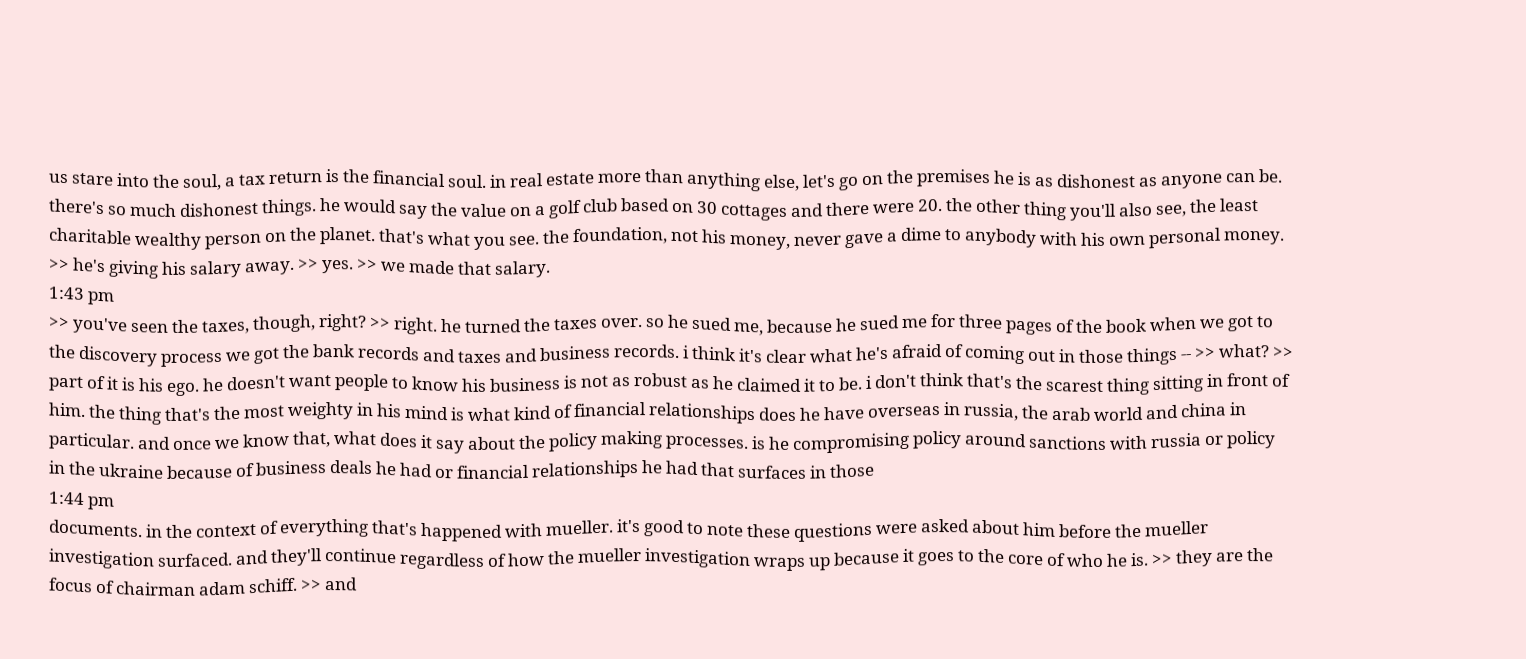us stare into the soul, a tax return is the financial soul. in real estate more than anything else, let's go on the premises he is as dishonest as anyone can be. there's so much dishonest things. he would say the value on a golf club based on 30 cottages and there were 20. the other thing you'll also see, the least charitable wealthy person on the planet. that's what you see. the foundation, not his money, never gave a dime to anybody with his own personal money. >> he's giving his salary away. >> yes. >> we made that salary.
1:43 pm
>> you've seen the taxes, though, right? >> right. he turned the taxes over. so he sued me, because he sued me for three pages of the book when we got to the discovery process we got the bank records and taxes and business records. i think it's clear what he's afraid of coming out in those things -- >> what? >> part of it is his ego. he doesn't want people to know his business is not as robust as he claimed it to be. i don't think that's the scarest thing sitting in front of him. the thing that's the most weighty in his mind is what kind of financial relationships does he have overseas in russia, the arab world and china in particular. and once we know that, what does it say about the policy making processes. is he compromising policy around sanctions with russia or policy in the ukraine because of business deals he had or financial relationships he had that surfaces in those
1:44 pm
documents. in the context of everything that's happened with mueller. it's good to note these questions were asked about him before the mueller investigation surfaced. and they'll continue regardless of how the mueller investigation wraps up because it goes to the core of who he is. >> they are the focus of chairman adam schiff. >> and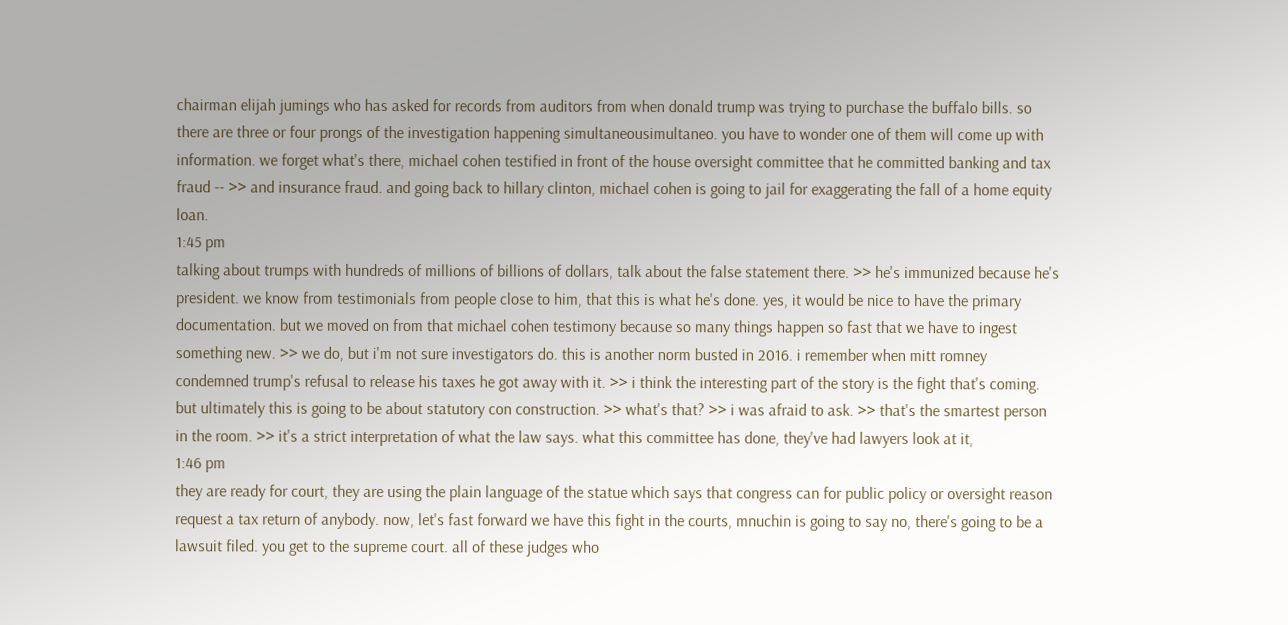chairman elijah jumings who has asked for records from auditors from when donald trump was trying to purchase the buffalo bills. so there are three or four prongs of the investigation happening simultaneousimultaneo. you have to wonder one of them will come up with information. we forget what's there, michael cohen testified in front of the house oversight committee that he committed banking and tax fraud -- >> and insurance fraud. and going back to hillary clinton, michael cohen is going to jail for exaggerating the fall of a home equity loan.
1:45 pm
talking about trumps with hundreds of millions of billions of dollars, talk about the false statement there. >> he's immunized because he's president. we know from testimonials from people close to him, that this is what he's done. yes, it would be nice to have the primary documentation. but we moved on from that michael cohen testimony because so many things happen so fast that we have to ingest something new. >> we do, but i'm not sure investigators do. this is another norm busted in 2016. i remember when mitt romney condemned trump's refusal to release his taxes he got away with it. >> i think the interesting part of the story is the fight that's coming. but ultimately this is going to be about statutory con construction. >> what's that? >> i was afraid to ask. >> that's the smartest person in the room. >> it's a strict interpretation of what the law says. what this committee has done, they've had lawyers look at it,
1:46 pm
they are ready for court, they are using the plain language of the statue which says that congress can for public policy or oversight reason request a tax return of anybody. now, let's fast forward we have this fight in the courts, mnuchin is going to say no, there's going to be a lawsuit filed. you get to the supreme court. all of these judges who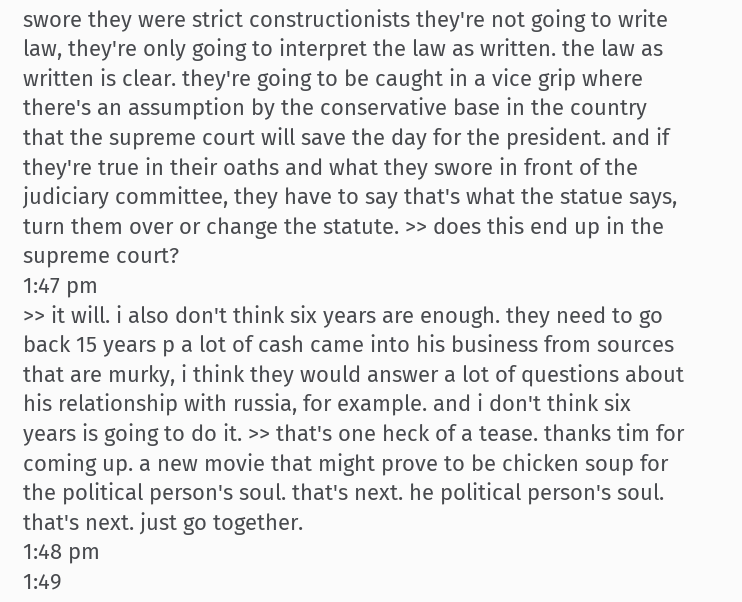swore they were strict constructionists they're not going to write law, they're only going to interpret the law as written. the law as written is clear. they're going to be caught in a vice grip where there's an assumption by the conservative base in the country that the supreme court will save the day for the president. and if they're true in their oaths and what they swore in front of the judiciary committee, they have to say that's what the statue says, turn them over or change the statute. >> does this end up in the supreme court?
1:47 pm
>> it will. i also don't think six years are enough. they need to go back 15 years p a lot of cash came into his business from sources that are murky, i think they would answer a lot of questions about his relationship with russia, for example. and i don't think six years is going to do it. >> that's one heck of a tease. thanks tim for coming up. a new movie that might prove to be chicken soup for the political person's soul. that's next. he political person's soul. that's next. just go together.
1:48 pm
1:49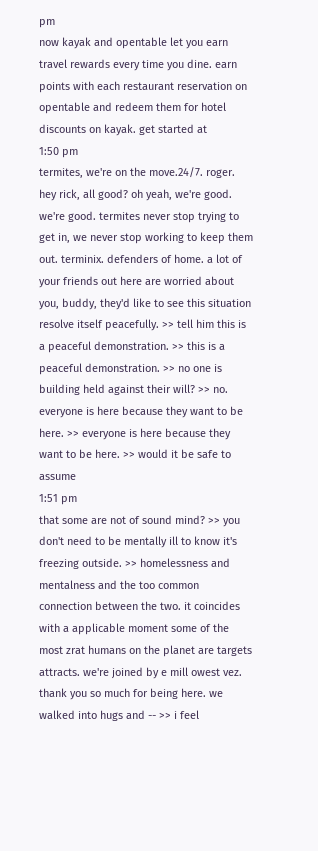pm
now kayak and opentable let you earn travel rewards every time you dine. earn points with each restaurant reservation on opentable and redeem them for hotel discounts on kayak. get started at
1:50 pm
termites, we're on the move.24/7. roger. hey rick, all good? oh yeah, we're good. we're good. termites never stop trying to get in, we never stop working to keep them out. terminix. defenders of home. a lot of your friends out here are worried about you, buddy, they'd like to see this situation resolve itself peacefully. >> tell him this is a peaceful demonstration. >> this is a peaceful demonstration. >> no one is building held against their will? >> no. everyone is here because they want to be here. >> everyone is here because they want to be here. >> would it be safe to assume
1:51 pm
that some are not of sound mind? >> you don't need to be mentally ill to know it's freezing outside. >> homelessness and mentalness and the too common connection between the two. it coincides with a applicable moment some of the most zrat humans on the planet are targets attracts. we're joined by e mill owest vez. thank you so much for being here. we walked into hugs and -- >> i feel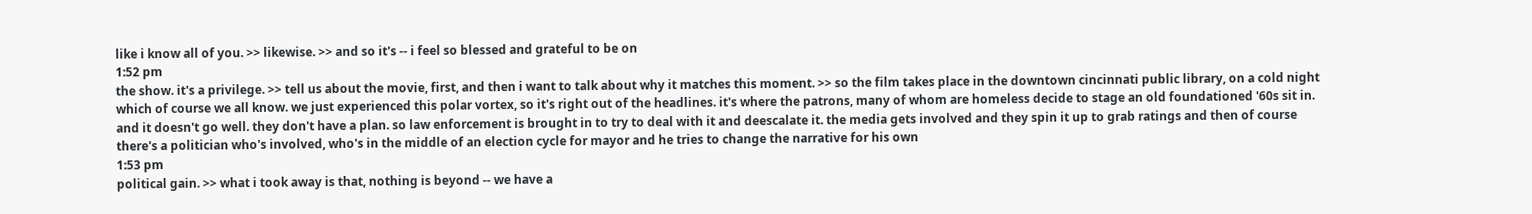like i know all of you. >> likewise. >> and so it's -- i feel so blessed and grateful to be on
1:52 pm
the show. it's a privilege. >> tell us about the movie, first, and then i want to talk about why it matches this moment. >> so the film takes place in the downtown cincinnati public library, on a cold night which of course we all know. we just experienced this polar vortex, so it's right out of the headlines. it's where the patrons, many of whom are homeless decide to stage an old foundationed '60s sit in. and it doesn't go well. they don't have a plan. so law enforcement is brought in to try to deal with it and deescalate it. the media gets involved and they spin it up to grab ratings and then of course there's a politician who's involved, who's in the middle of an election cycle for mayor and he tries to change the narrative for his own
1:53 pm
political gain. >> what i took away is that, nothing is beyond -- we have a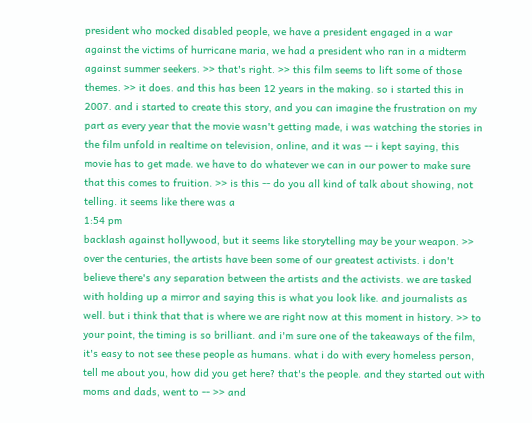president who mocked disabled people, we have a president engaged in a war against the victims of hurricane maria, we had a president who ran in a midterm against summer seekers. >> that's right. >> this film seems to lift some of those themes. >> it does. and this has been 12 years in the making. so i started this in 2007. and i started to create this story, and you can imagine the frustration on my part as every year that the movie wasn't getting made, i was watching the stories in the film unfold in realtime on television, online, and it was -- i kept saying, this movie has to get made. we have to do whatever we can in our power to make sure that this comes to fruition. >> is this -- do you all kind of talk about showing, not telling. it seems like there was a
1:54 pm
backlash against hollywood, but it seems like storytelling may be your weapon. >> over the centuries, the artists have been some of our greatest activists. i don't believe there's any separation between the artists and the activists. we are tasked with holding up a mirror and saying this is what you look like. and journalists as well. but i think that that is where we are right now at this moment in history. >> to your point, the timing is so brilliant. and i'm sure one of the takeaways of the film, it's easy to not see these people as humans. what i do with every homeless person, tell me about you, how did you get here? that's the people. and they started out with moms and dads, went to -- >> and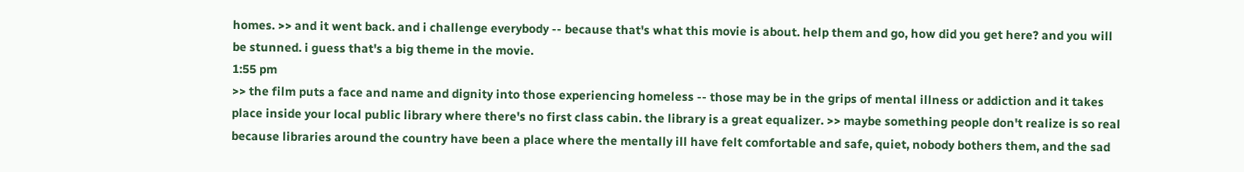homes. >> and it went back. and i challenge everybody -- because that's what this movie is about. help them and go, how did you get here? and you will be stunned. i guess that's a big theme in the movie.
1:55 pm
>> the film puts a face and name and dignity into those experiencing homeless -- those may be in the grips of mental illness or addiction and it takes place inside your local public library where there's no first class cabin. the library is a great equalizer. >> maybe something people don't realize is so real because libraries around the country have been a place where the mentally ill have felt comfortable and safe, quiet, nobody bothers them, and the sad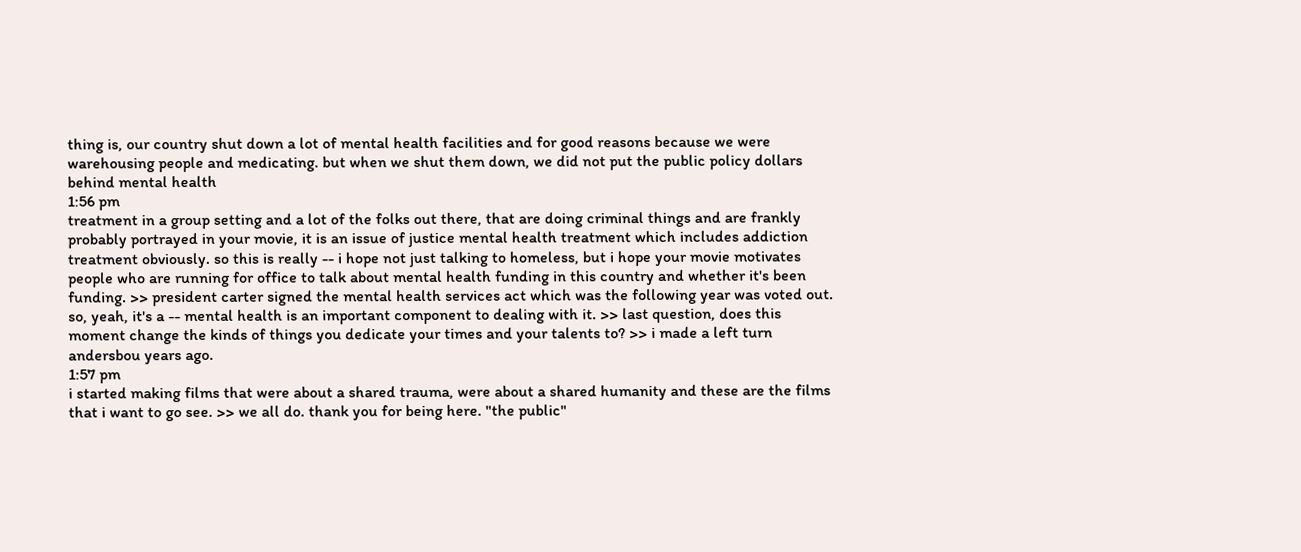thing is, our country shut down a lot of mental health facilities and for good reasons because we were warehousing people and medicating. but when we shut them down, we did not put the public policy dollars behind mental health
1:56 pm
treatment in a group setting and a lot of the folks out there, that are doing criminal things and are frankly probably portrayed in your movie, it is an issue of justice mental health treatment which includes addiction treatment obviously. so this is really -- i hope not just talking to homeless, but i hope your movie motivates people who are running for office to talk about mental health funding in this country and whether it's been funding. >> president carter signed the mental health services act which was the following year was voted out. so, yeah, it's a -- mental health is an important component to dealing with it. >> last question, does this moment change the kinds of things you dedicate your times and your talents to? >> i made a left turn andersbou years ago.
1:57 pm
i started making films that were about a shared trauma, were about a shared humanity and these are the films that i want to go see. >> we all do. thank you for being here. "the public"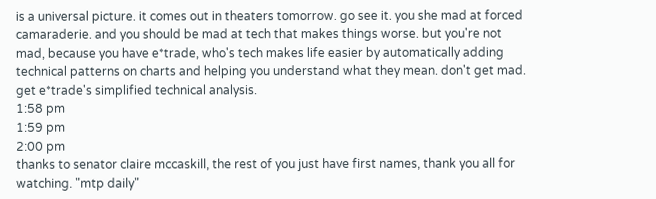is a universal picture. it comes out in theaters tomorrow. go see it. you she mad at forced camaraderie. and you should be mad at tech that makes things worse. but you're not mad, because you have e*trade, who's tech makes life easier by automatically adding technical patterns on charts and helping you understand what they mean. don't get mad. get e*trade's simplified technical analysis.
1:58 pm
1:59 pm
2:00 pm
thanks to senator claire mccaskill, the rest of you just have first names, thank you all for watching. "mtp daily"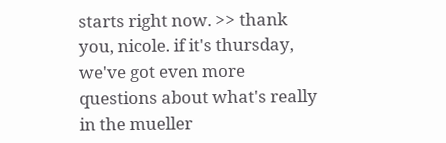starts right now. >> thank you, nicole. if it's thursday, we've got even more questions about what's really in the mueller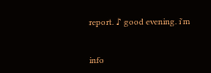report. ♪ good evening. i'm


info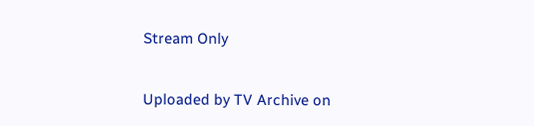Stream Only

Uploaded by TV Archive on